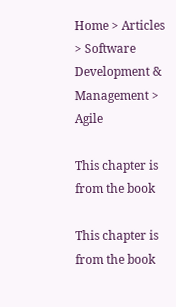Home > Articles > Software Development & Management > Agile

This chapter is from the book

This chapter is from the book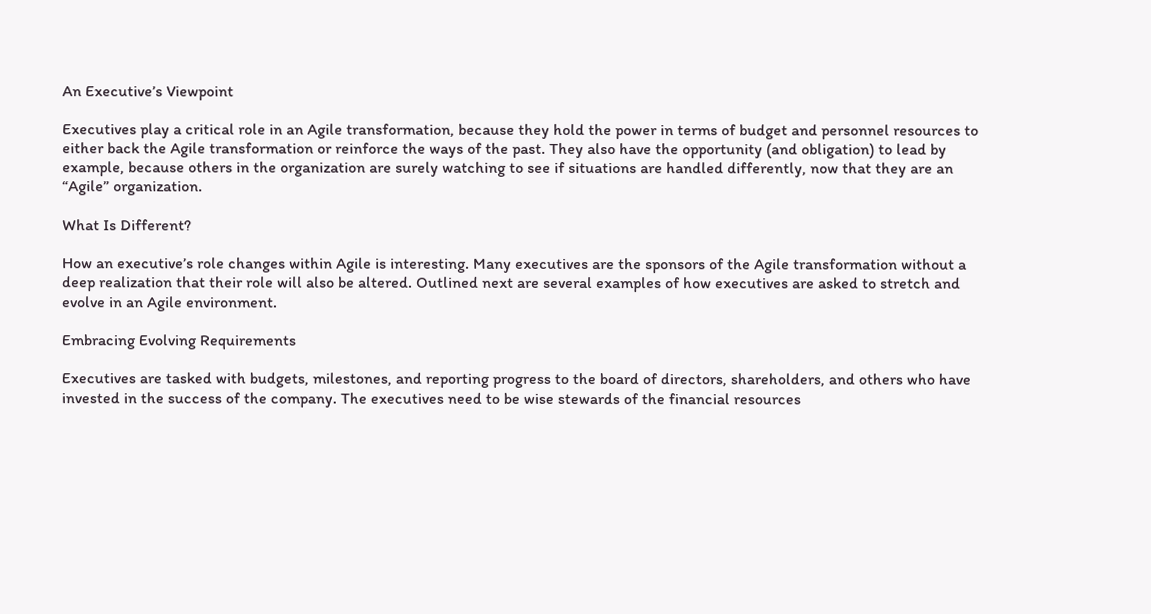An Executive’s Viewpoint

Executives play a critical role in an Agile transformation, because they hold the power in terms of budget and personnel resources to either back the Agile transformation or reinforce the ways of the past. They also have the opportunity (and obligation) to lead by example, because others in the organization are surely watching to see if situations are handled differently, now that they are an “Agile” organization.

What Is Different?

How an executive’s role changes within Agile is interesting. Many executives are the sponsors of the Agile transformation without a deep realization that their role will also be altered. Outlined next are several examples of how executives are asked to stretch and evolve in an Agile environment.

Embracing Evolving Requirements

Executives are tasked with budgets, milestones, and reporting progress to the board of directors, shareholders, and others who have invested in the success of the company. The executives need to be wise stewards of the financial resources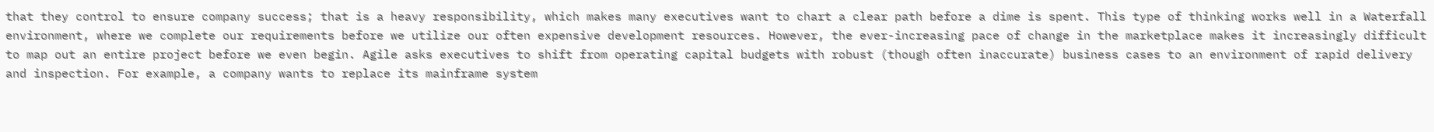that they control to ensure company success; that is a heavy responsibility, which makes many executives want to chart a clear path before a dime is spent. This type of thinking works well in a Waterfall environment, where we complete our requirements before we utilize our often expensive development resources. However, the ever-increasing pace of change in the marketplace makes it increasingly difficult to map out an entire project before we even begin. Agile asks executives to shift from operating capital budgets with robust (though often inaccurate) business cases to an environment of rapid delivery and inspection. For example, a company wants to replace its mainframe system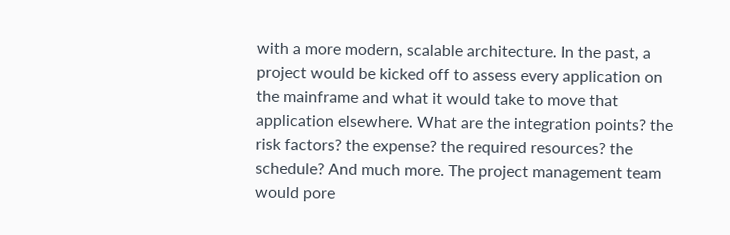with a more modern, scalable architecture. In the past, a project would be kicked off to assess every application on the mainframe and what it would take to move that application elsewhere. What are the integration points? the risk factors? the expense? the required resources? the schedule? And much more. The project management team would pore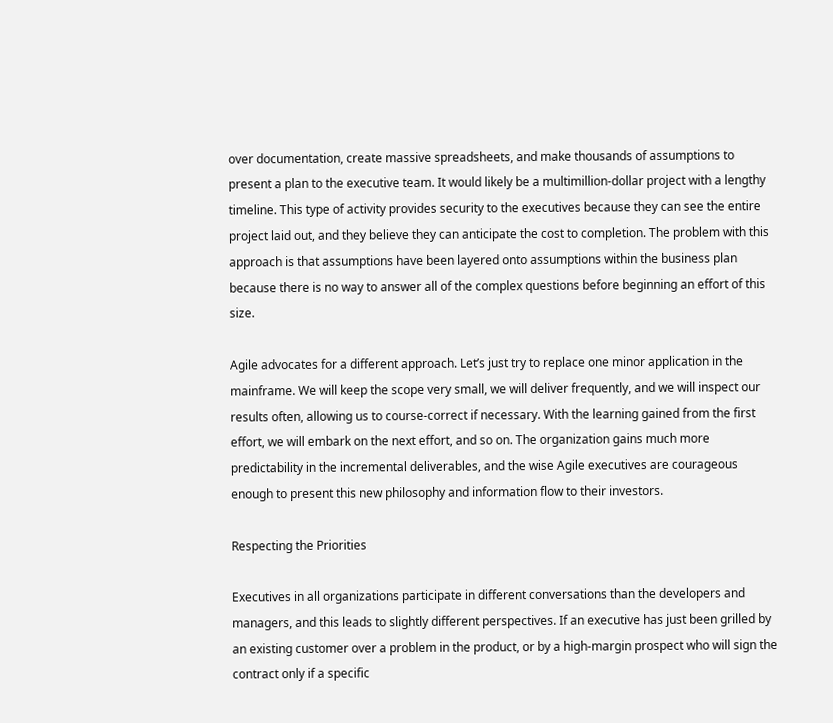over documentation, create massive spreadsheets, and make thousands of assumptions to present a plan to the executive team. It would likely be a multimillion-dollar project with a lengthy timeline. This type of activity provides security to the executives because they can see the entire project laid out, and they believe they can anticipate the cost to completion. The problem with this approach is that assumptions have been layered onto assumptions within the business plan because there is no way to answer all of the complex questions before beginning an effort of this size.

Agile advocates for a different approach. Let’s just try to replace one minor application in the mainframe. We will keep the scope very small, we will deliver frequently, and we will inspect our results often, allowing us to course-correct if necessary. With the learning gained from the first effort, we will embark on the next effort, and so on. The organization gains much more predictability in the incremental deliverables, and the wise Agile executives are courageous enough to present this new philosophy and information flow to their investors.

Respecting the Priorities

Executives in all organizations participate in different conversations than the developers and managers, and this leads to slightly different perspectives. If an executive has just been grilled by an existing customer over a problem in the product, or by a high-margin prospect who will sign the contract only if a specific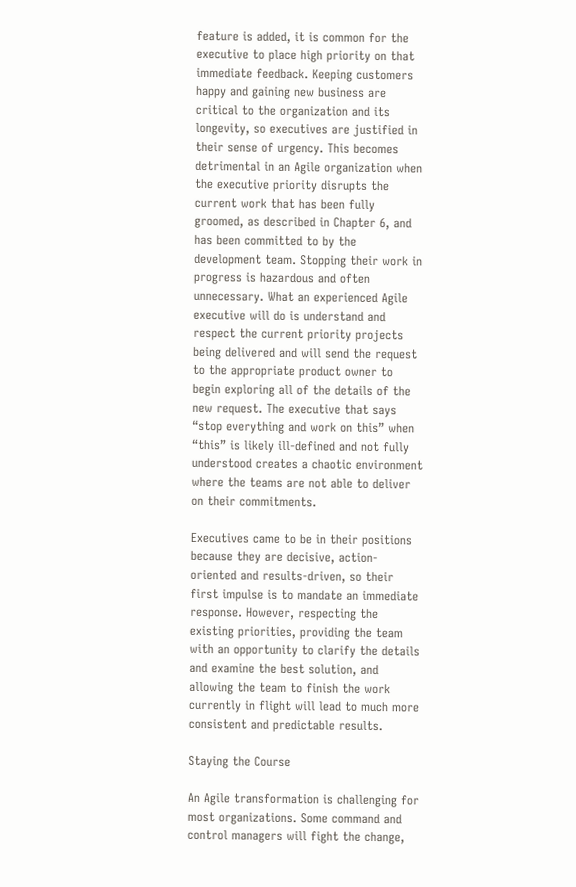feature is added, it is common for the executive to place high priority on that immediate feedback. Keeping customers happy and gaining new business are critical to the organization and its longevity, so executives are justified in their sense of urgency. This becomes detrimental in an Agile organization when the executive priority disrupts the current work that has been fully groomed, as described in Chapter 6, and has been committed to by the development team. Stopping their work in progress is hazardous and often unnecessary. What an experienced Agile executive will do is understand and respect the current priority projects being delivered and will send the request to the appropriate product owner to begin exploring all of the details of the new request. The executive that says “stop everything and work on this” when “this” is likely ill-defined and not fully understood creates a chaotic environment where the teams are not able to deliver on their commitments.

Executives came to be in their positions because they are decisive, action-oriented and results-driven, so their first impulse is to mandate an immediate response. However, respecting the existing priorities, providing the team with an opportunity to clarify the details and examine the best solution, and allowing the team to finish the work currently in flight will lead to much more consistent and predictable results.

Staying the Course

An Agile transformation is challenging for most organizations. Some command and control managers will fight the change,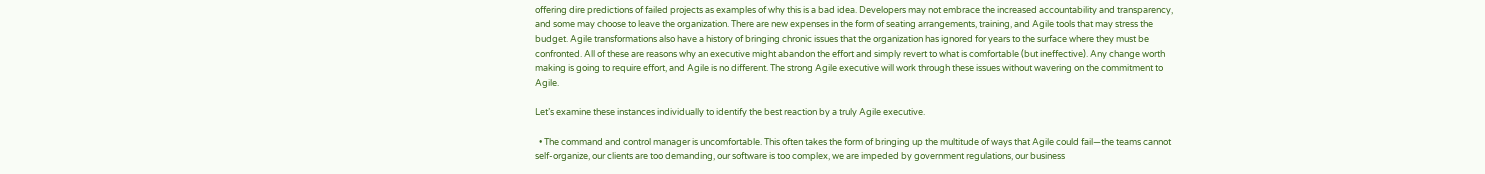offering dire predictions of failed projects as examples of why this is a bad idea. Developers may not embrace the increased accountability and transparency, and some may choose to leave the organization. There are new expenses in the form of seating arrangements, training, and Agile tools that may stress the budget. Agile transformations also have a history of bringing chronic issues that the organization has ignored for years to the surface where they must be confronted. All of these are reasons why an executive might abandon the effort and simply revert to what is comfortable (but ineffective). Any change worth making is going to require effort, and Agile is no different. The strong Agile executive will work through these issues without wavering on the commitment to Agile.

Let’s examine these instances individually to identify the best reaction by a truly Agile executive.

  • The command and control manager is uncomfortable. This often takes the form of bringing up the multitude of ways that Agile could fail—the teams cannot self-organize, our clients are too demanding, our software is too complex, we are impeded by government regulations, our business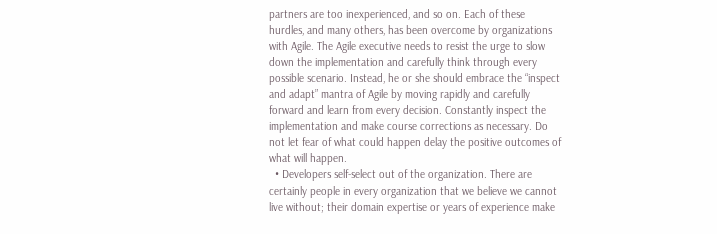partners are too inexperienced, and so on. Each of these hurdles, and many others, has been overcome by organizations with Agile. The Agile executive needs to resist the urge to slow down the implementation and carefully think through every possible scenario. Instead, he or she should embrace the “inspect and adapt” mantra of Agile by moving rapidly and carefully forward and learn from every decision. Constantly inspect the implementation and make course corrections as necessary. Do not let fear of what could happen delay the positive outcomes of what will happen.
  • Developers self-select out of the organization. There are certainly people in every organization that we believe we cannot live without; their domain expertise or years of experience make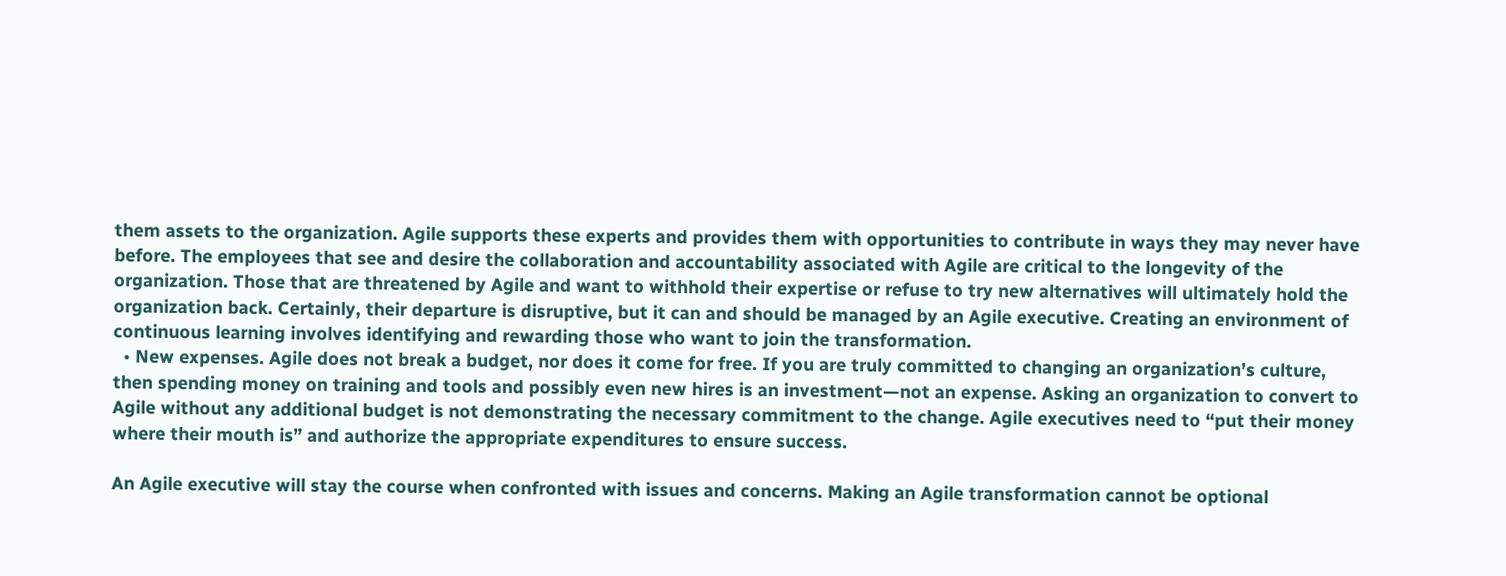them assets to the organization. Agile supports these experts and provides them with opportunities to contribute in ways they may never have before. The employees that see and desire the collaboration and accountability associated with Agile are critical to the longevity of the organization. Those that are threatened by Agile and want to withhold their expertise or refuse to try new alternatives will ultimately hold the organization back. Certainly, their departure is disruptive, but it can and should be managed by an Agile executive. Creating an environment of continuous learning involves identifying and rewarding those who want to join the transformation.
  • New expenses. Agile does not break a budget, nor does it come for free. If you are truly committed to changing an organization’s culture, then spending money on training and tools and possibly even new hires is an investment—not an expense. Asking an organization to convert to Agile without any additional budget is not demonstrating the necessary commitment to the change. Agile executives need to “put their money where their mouth is” and authorize the appropriate expenditures to ensure success.

An Agile executive will stay the course when confronted with issues and concerns. Making an Agile transformation cannot be optional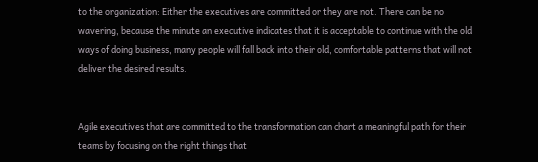to the organization: Either the executives are committed or they are not. There can be no wavering, because the minute an executive indicates that it is acceptable to continue with the old ways of doing business, many people will fall back into their old, comfortable patterns that will not deliver the desired results.


Agile executives that are committed to the transformation can chart a meaningful path for their teams by focusing on the right things that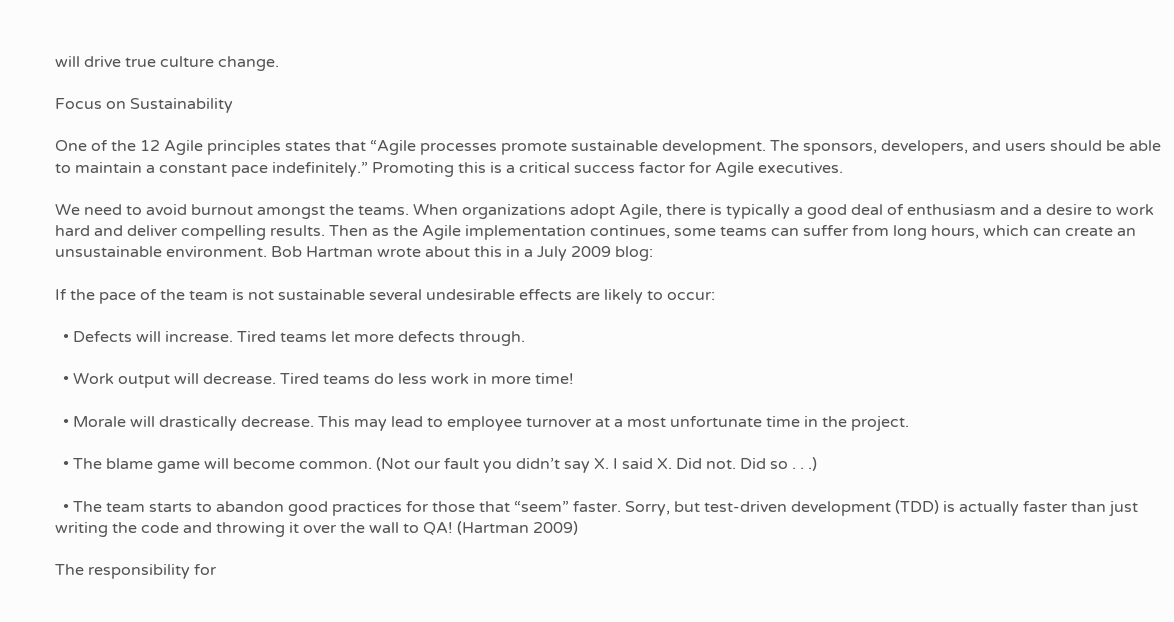will drive true culture change.

Focus on Sustainability

One of the 12 Agile principles states that “Agile processes promote sustainable development. The sponsors, developers, and users should be able to maintain a constant pace indefinitely.” Promoting this is a critical success factor for Agile executives.

We need to avoid burnout amongst the teams. When organizations adopt Agile, there is typically a good deal of enthusiasm and a desire to work hard and deliver compelling results. Then as the Agile implementation continues, some teams can suffer from long hours, which can create an unsustainable environment. Bob Hartman wrote about this in a July 2009 blog:

If the pace of the team is not sustainable several undesirable effects are likely to occur:

  • Defects will increase. Tired teams let more defects through.

  • Work output will decrease. Tired teams do less work in more time!

  • Morale will drastically decrease. This may lead to employee turnover at a most unfortunate time in the project.

  • The blame game will become common. (Not our fault you didn’t say X. I said X. Did not. Did so . . .)

  • The team starts to abandon good practices for those that “seem” faster. Sorry, but test-driven development (TDD) is actually faster than just writing the code and throwing it over the wall to QA! (Hartman 2009)

The responsibility for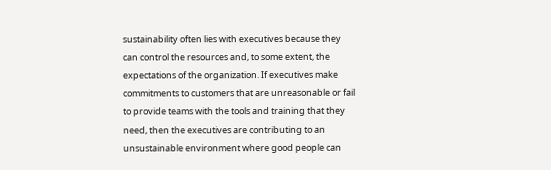sustainability often lies with executives because they can control the resources and, to some extent, the expectations of the organization. If executives make commitments to customers that are unreasonable or fail to provide teams with the tools and training that they need, then the executives are contributing to an unsustainable environment where good people can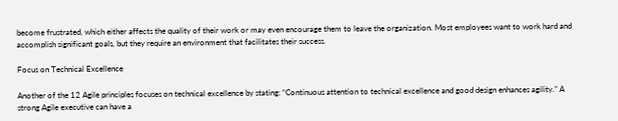become frustrated, which either affects the quality of their work or may even encourage them to leave the organization. Most employees want to work hard and accomplish significant goals, but they require an environment that facilitates their success.

Focus on Technical Excellence

Another of the 12 Agile principles focuses on technical excellence by stating: “Continuous attention to technical excellence and good design enhances agility.” A strong Agile executive can have a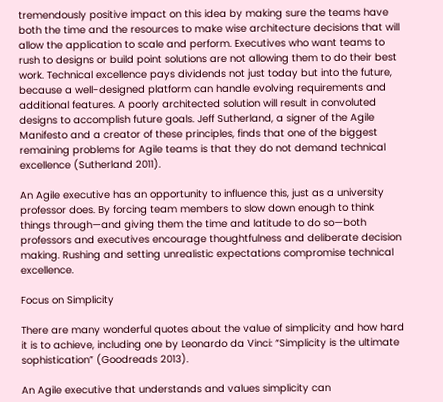tremendously positive impact on this idea by making sure the teams have both the time and the resources to make wise architecture decisions that will allow the application to scale and perform. Executives who want teams to rush to designs or build point solutions are not allowing them to do their best work. Technical excellence pays dividends not just today but into the future, because a well-designed platform can handle evolving requirements and additional features. A poorly architected solution will result in convoluted designs to accomplish future goals. Jeff Sutherland, a signer of the Agile Manifesto and a creator of these principles, finds that one of the biggest remaining problems for Agile teams is that they do not demand technical excellence (Sutherland 2011).

An Agile executive has an opportunity to influence this, just as a university professor does. By forcing team members to slow down enough to think things through—and giving them the time and latitude to do so—both professors and executives encourage thoughtfulness and deliberate decision making. Rushing and setting unrealistic expectations compromise technical excellence.

Focus on Simplicity

There are many wonderful quotes about the value of simplicity and how hard it is to achieve, including one by Leonardo da Vinci: “Simplicity is the ultimate sophistication” (Goodreads 2013).

An Agile executive that understands and values simplicity can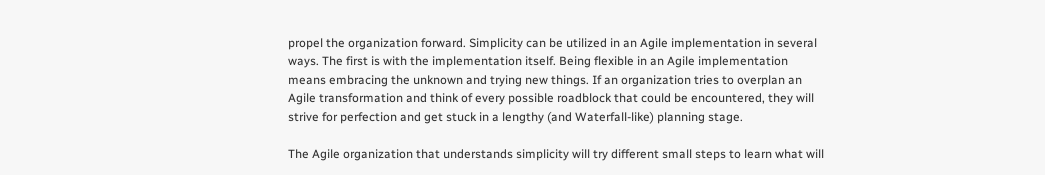propel the organization forward. Simplicity can be utilized in an Agile implementation in several ways. The first is with the implementation itself. Being flexible in an Agile implementation means embracing the unknown and trying new things. If an organization tries to overplan an Agile transformation and think of every possible roadblock that could be encountered, they will strive for perfection and get stuck in a lengthy (and Waterfall-like) planning stage.

The Agile organization that understands simplicity will try different small steps to learn what will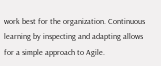work best for the organization. Continuous learning by inspecting and adapting allows for a simple approach to Agile.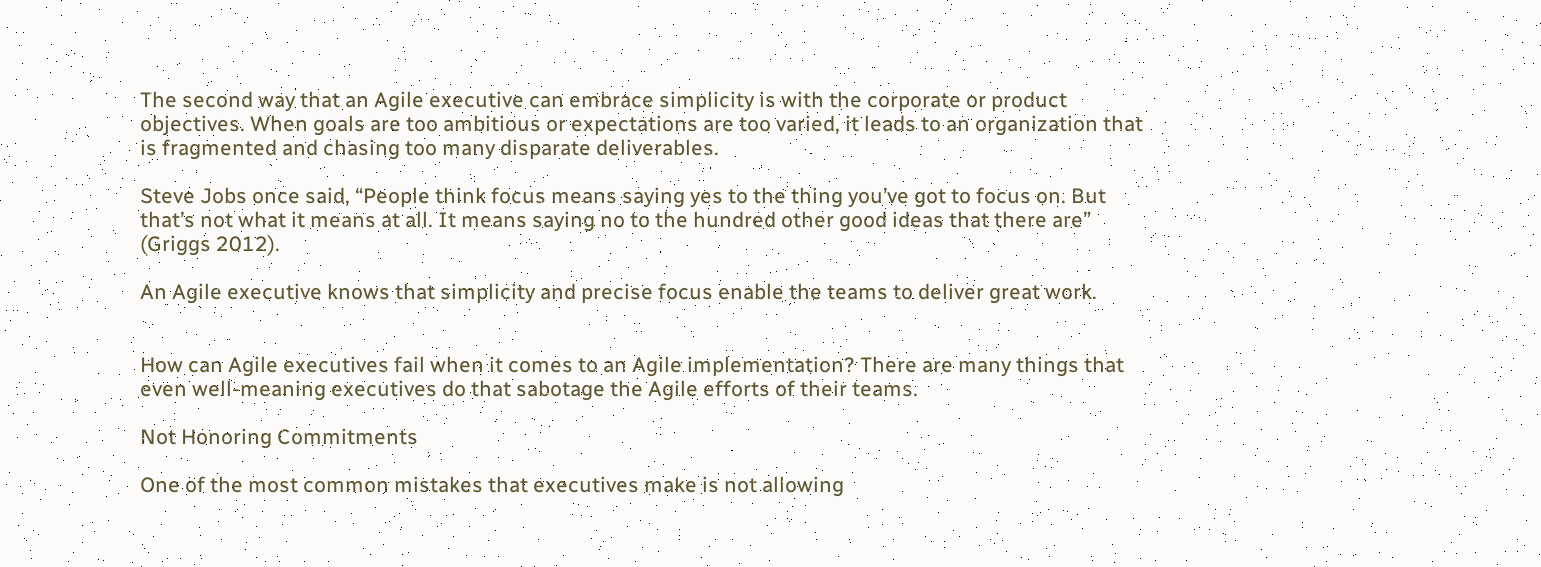The second way that an Agile executive can embrace simplicity is with the corporate or product objectives. When goals are too ambitious or expectations are too varied, it leads to an organization that is fragmented and chasing too many disparate deliverables.

Steve Jobs once said, “People think focus means saying yes to the thing you’ve got to focus on. But that’s not what it means at all. It means saying no to the hundred other good ideas that there are” (Griggs 2012).

An Agile executive knows that simplicity and precise focus enable the teams to deliver great work.


How can Agile executives fail when it comes to an Agile implementation? There are many things that even well-meaning executives do that sabotage the Agile efforts of their teams.

Not Honoring Commitments

One of the most common mistakes that executives make is not allowing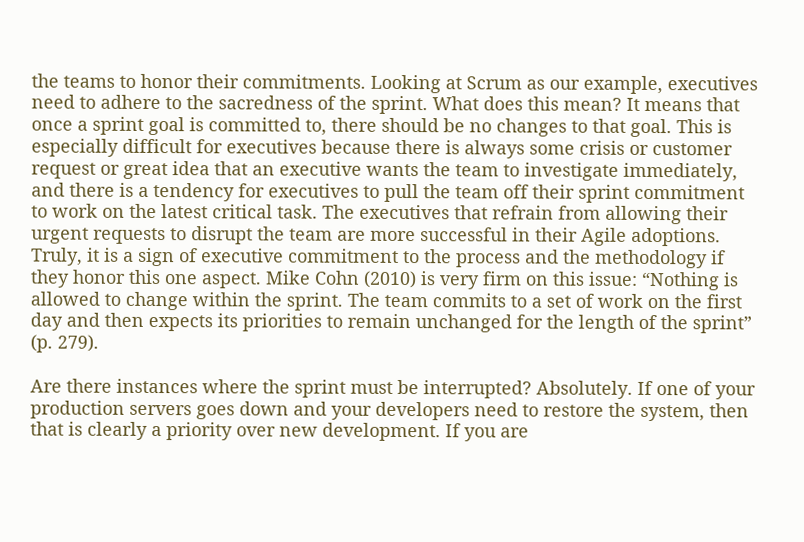the teams to honor their commitments. Looking at Scrum as our example, executives need to adhere to the sacredness of the sprint. What does this mean? It means that once a sprint goal is committed to, there should be no changes to that goal. This is especially difficult for executives because there is always some crisis or customer request or great idea that an executive wants the team to investigate immediately, and there is a tendency for executives to pull the team off their sprint commitment to work on the latest critical task. The executives that refrain from allowing their urgent requests to disrupt the team are more successful in their Agile adoptions. Truly, it is a sign of executive commitment to the process and the methodology if they honor this one aspect. Mike Cohn (2010) is very firm on this issue: “Nothing is allowed to change within the sprint. The team commits to a set of work on the first day and then expects its priorities to remain unchanged for the length of the sprint” (p. 279).

Are there instances where the sprint must be interrupted? Absolutely. If one of your production servers goes down and your developers need to restore the system, then that is clearly a priority over new development. If you are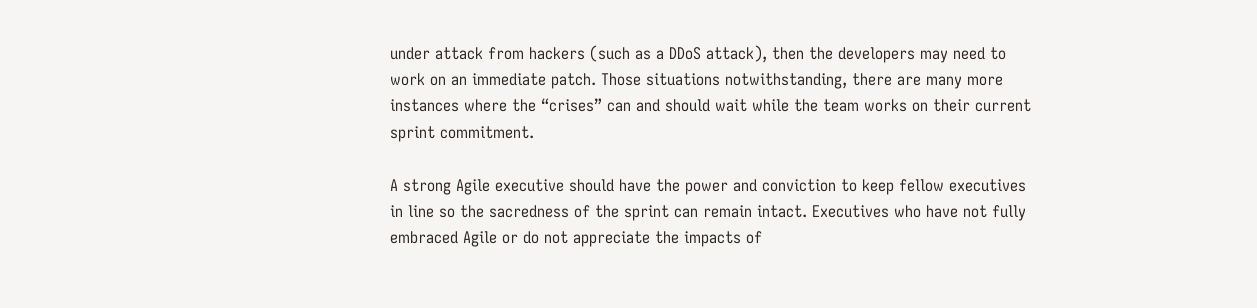under attack from hackers (such as a DDoS attack), then the developers may need to work on an immediate patch. Those situations notwithstanding, there are many more instances where the “crises” can and should wait while the team works on their current sprint commitment.

A strong Agile executive should have the power and conviction to keep fellow executives in line so the sacredness of the sprint can remain intact. Executives who have not fully embraced Agile or do not appreciate the impacts of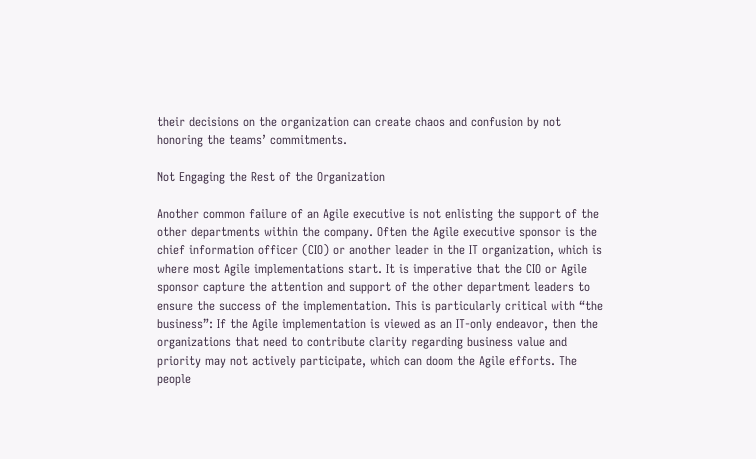their decisions on the organization can create chaos and confusion by not honoring the teams’ commitments.

Not Engaging the Rest of the Organization

Another common failure of an Agile executive is not enlisting the support of the other departments within the company. Often the Agile executive sponsor is the chief information officer (CIO) or another leader in the IT organization, which is where most Agile implementations start. It is imperative that the CIO or Agile sponsor capture the attention and support of the other department leaders to ensure the success of the implementation. This is particularly critical with “the business”: If the Agile implementation is viewed as an IT-only endeavor, then the organizations that need to contribute clarity regarding business value and priority may not actively participate, which can doom the Agile efforts. The people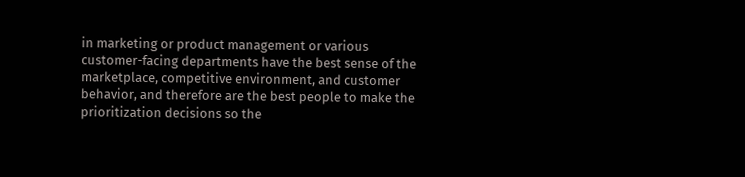in marketing or product management or various customer-facing departments have the best sense of the marketplace, competitive environment, and customer behavior, and therefore are the best people to make the prioritization decisions so the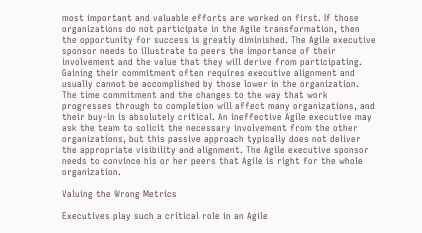most important and valuable efforts are worked on first. If those organizations do not participate in the Agile transformation, then the opportunity for success is greatly diminished. The Agile executive sponsor needs to illustrate to peers the importance of their involvement and the value that they will derive from participating. Gaining their commitment often requires executive alignment and usually cannot be accomplished by those lower in the organization. The time commitment and the changes to the way that work progresses through to completion will affect many organizations, and their buy-in is absolutely critical. An ineffective Agile executive may ask the team to solicit the necessary involvement from the other organizations, but this passive approach typically does not deliver the appropriate visibility and alignment. The Agile executive sponsor needs to convince his or her peers that Agile is right for the whole organization.

Valuing the Wrong Metrics

Executives play such a critical role in an Agile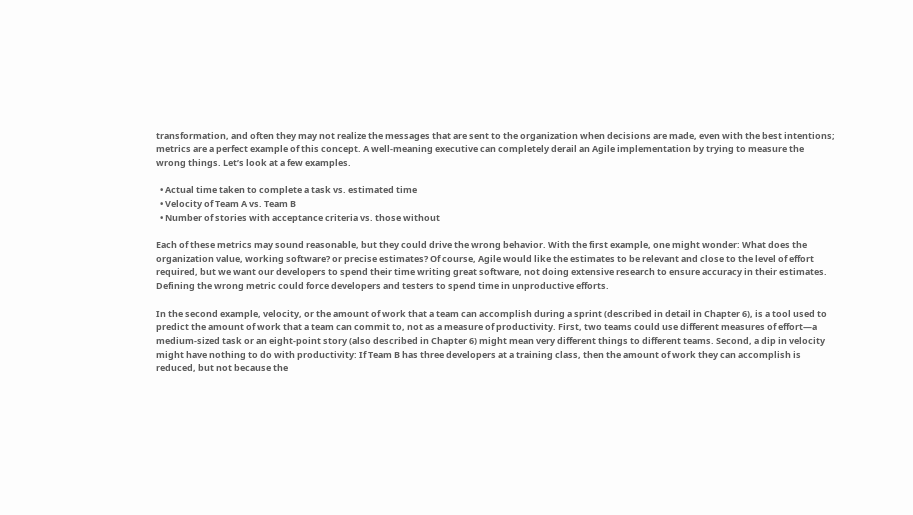transformation, and often they may not realize the messages that are sent to the organization when decisions are made, even with the best intentions; metrics are a perfect example of this concept. A well-meaning executive can completely derail an Agile implementation by trying to measure the wrong things. Let’s look at a few examples.

  • Actual time taken to complete a task vs. estimated time
  • Velocity of Team A vs. Team B
  • Number of stories with acceptance criteria vs. those without

Each of these metrics may sound reasonable, but they could drive the wrong behavior. With the first example, one might wonder: What does the organization value, working software? or precise estimates? Of course, Agile would like the estimates to be relevant and close to the level of effort required, but we want our developers to spend their time writing great software, not doing extensive research to ensure accuracy in their estimates. Defining the wrong metric could force developers and testers to spend time in unproductive efforts.

In the second example, velocity, or the amount of work that a team can accomplish during a sprint (described in detail in Chapter 6), is a tool used to predict the amount of work that a team can commit to, not as a measure of productivity. First, two teams could use different measures of effort—a medium-sized task or an eight-point story (also described in Chapter 6) might mean very different things to different teams. Second, a dip in velocity might have nothing to do with productivity: If Team B has three developers at a training class, then the amount of work they can accomplish is reduced, but not because the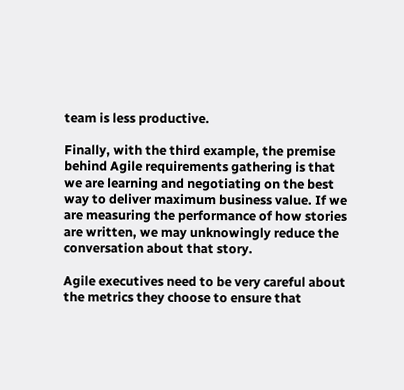team is less productive.

Finally, with the third example, the premise behind Agile requirements gathering is that we are learning and negotiating on the best way to deliver maximum business value. If we are measuring the performance of how stories are written, we may unknowingly reduce the conversation about that story.

Agile executives need to be very careful about the metrics they choose to ensure that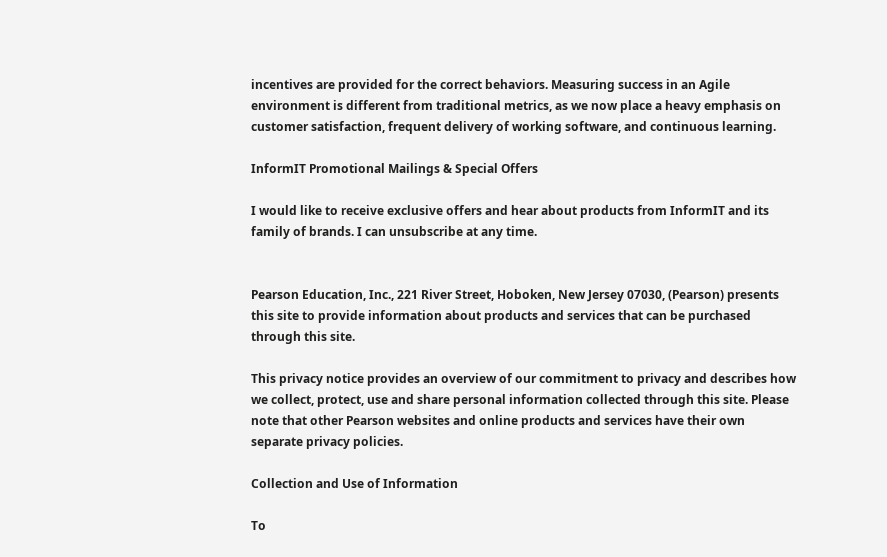incentives are provided for the correct behaviors. Measuring success in an Agile environment is different from traditional metrics, as we now place a heavy emphasis on customer satisfaction, frequent delivery of working software, and continuous learning.

InformIT Promotional Mailings & Special Offers

I would like to receive exclusive offers and hear about products from InformIT and its family of brands. I can unsubscribe at any time.


Pearson Education, Inc., 221 River Street, Hoboken, New Jersey 07030, (Pearson) presents this site to provide information about products and services that can be purchased through this site.

This privacy notice provides an overview of our commitment to privacy and describes how we collect, protect, use and share personal information collected through this site. Please note that other Pearson websites and online products and services have their own separate privacy policies.

Collection and Use of Information

To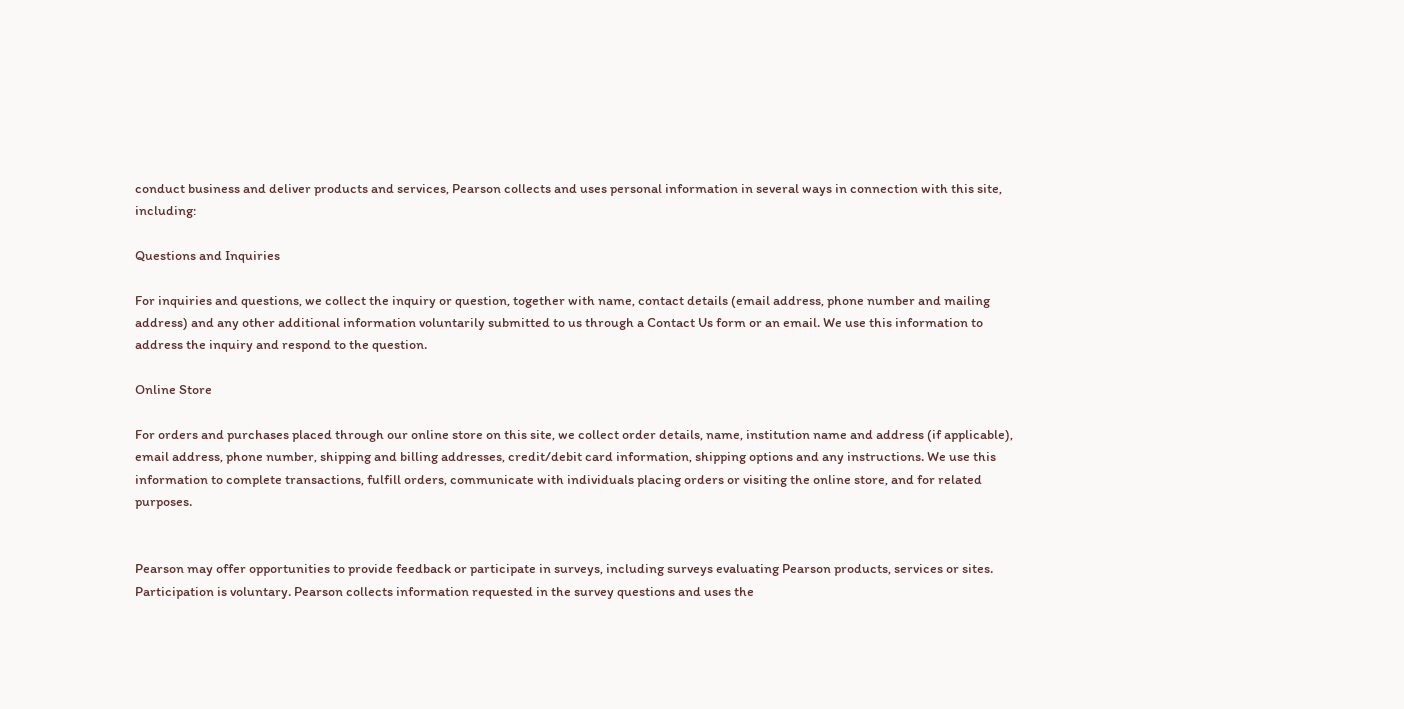conduct business and deliver products and services, Pearson collects and uses personal information in several ways in connection with this site, including:

Questions and Inquiries

For inquiries and questions, we collect the inquiry or question, together with name, contact details (email address, phone number and mailing address) and any other additional information voluntarily submitted to us through a Contact Us form or an email. We use this information to address the inquiry and respond to the question.

Online Store

For orders and purchases placed through our online store on this site, we collect order details, name, institution name and address (if applicable), email address, phone number, shipping and billing addresses, credit/debit card information, shipping options and any instructions. We use this information to complete transactions, fulfill orders, communicate with individuals placing orders or visiting the online store, and for related purposes.


Pearson may offer opportunities to provide feedback or participate in surveys, including surveys evaluating Pearson products, services or sites. Participation is voluntary. Pearson collects information requested in the survey questions and uses the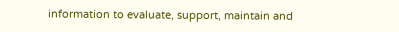information to evaluate, support, maintain and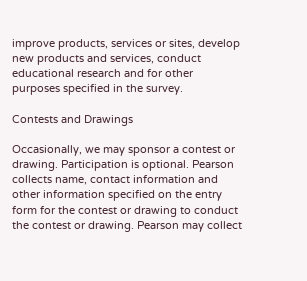improve products, services or sites, develop new products and services, conduct educational research and for other purposes specified in the survey.

Contests and Drawings

Occasionally, we may sponsor a contest or drawing. Participation is optional. Pearson collects name, contact information and other information specified on the entry form for the contest or drawing to conduct the contest or drawing. Pearson may collect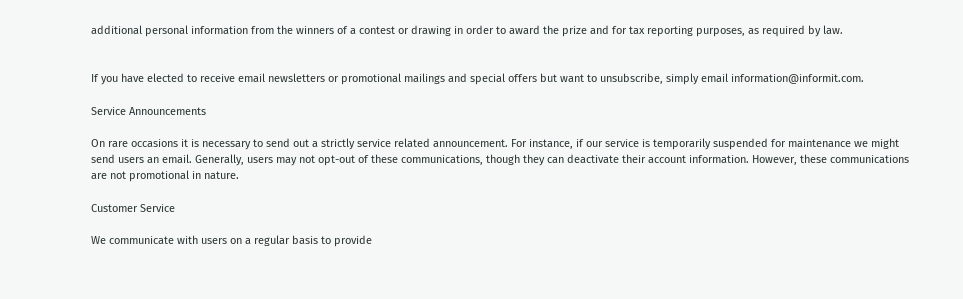additional personal information from the winners of a contest or drawing in order to award the prize and for tax reporting purposes, as required by law.


If you have elected to receive email newsletters or promotional mailings and special offers but want to unsubscribe, simply email information@informit.com.

Service Announcements

On rare occasions it is necessary to send out a strictly service related announcement. For instance, if our service is temporarily suspended for maintenance we might send users an email. Generally, users may not opt-out of these communications, though they can deactivate their account information. However, these communications are not promotional in nature.

Customer Service

We communicate with users on a regular basis to provide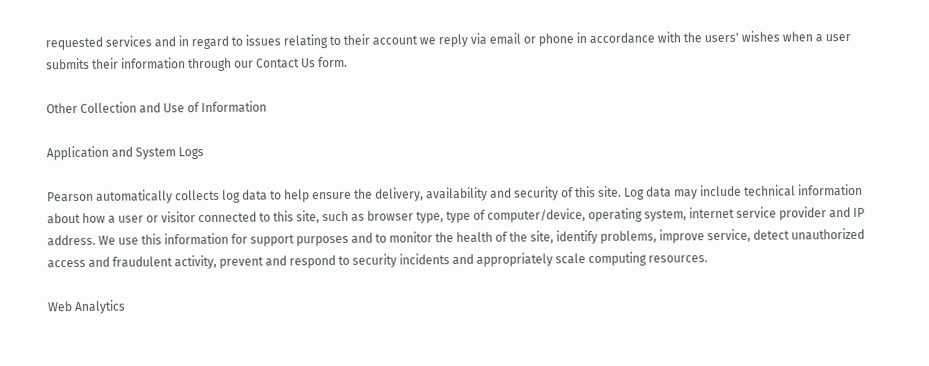requested services and in regard to issues relating to their account we reply via email or phone in accordance with the users' wishes when a user submits their information through our Contact Us form.

Other Collection and Use of Information

Application and System Logs

Pearson automatically collects log data to help ensure the delivery, availability and security of this site. Log data may include technical information about how a user or visitor connected to this site, such as browser type, type of computer/device, operating system, internet service provider and IP address. We use this information for support purposes and to monitor the health of the site, identify problems, improve service, detect unauthorized access and fraudulent activity, prevent and respond to security incidents and appropriately scale computing resources.

Web Analytics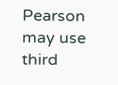Pearson may use third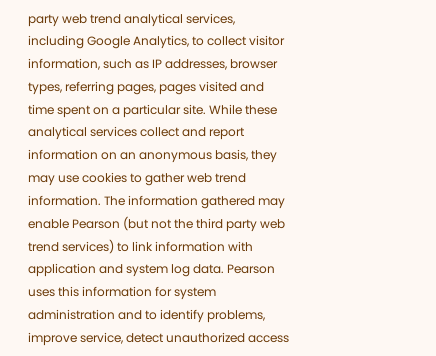party web trend analytical services, including Google Analytics, to collect visitor information, such as IP addresses, browser types, referring pages, pages visited and time spent on a particular site. While these analytical services collect and report information on an anonymous basis, they may use cookies to gather web trend information. The information gathered may enable Pearson (but not the third party web trend services) to link information with application and system log data. Pearson uses this information for system administration and to identify problems, improve service, detect unauthorized access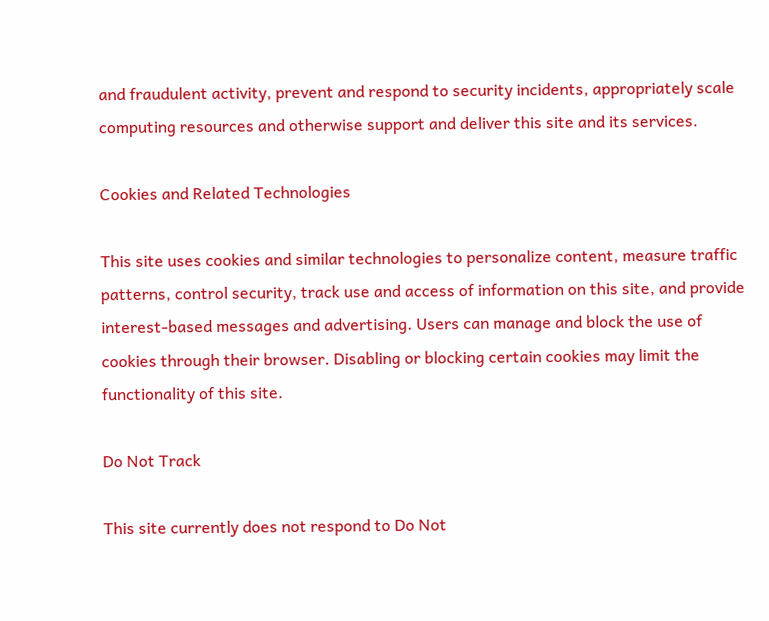and fraudulent activity, prevent and respond to security incidents, appropriately scale computing resources and otherwise support and deliver this site and its services.

Cookies and Related Technologies

This site uses cookies and similar technologies to personalize content, measure traffic patterns, control security, track use and access of information on this site, and provide interest-based messages and advertising. Users can manage and block the use of cookies through their browser. Disabling or blocking certain cookies may limit the functionality of this site.

Do Not Track

This site currently does not respond to Do Not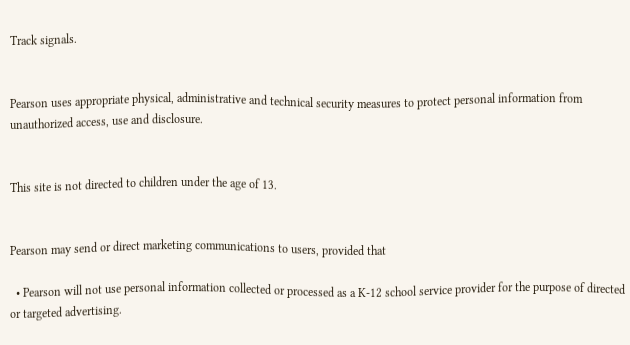Track signals.


Pearson uses appropriate physical, administrative and technical security measures to protect personal information from unauthorized access, use and disclosure.


This site is not directed to children under the age of 13.


Pearson may send or direct marketing communications to users, provided that

  • Pearson will not use personal information collected or processed as a K-12 school service provider for the purpose of directed or targeted advertising.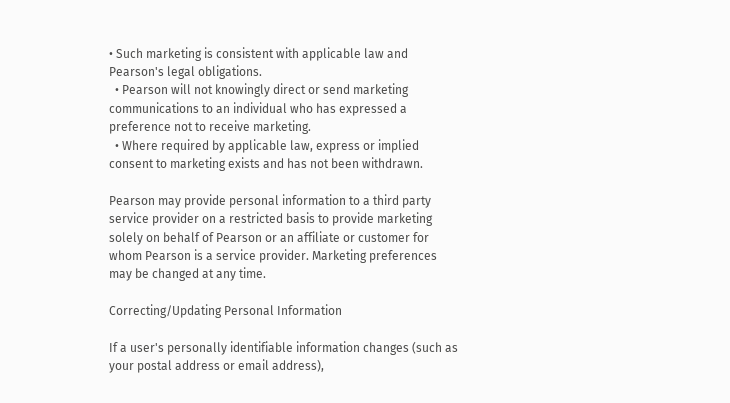• Such marketing is consistent with applicable law and Pearson's legal obligations.
  • Pearson will not knowingly direct or send marketing communications to an individual who has expressed a preference not to receive marketing.
  • Where required by applicable law, express or implied consent to marketing exists and has not been withdrawn.

Pearson may provide personal information to a third party service provider on a restricted basis to provide marketing solely on behalf of Pearson or an affiliate or customer for whom Pearson is a service provider. Marketing preferences may be changed at any time.

Correcting/Updating Personal Information

If a user's personally identifiable information changes (such as your postal address or email address),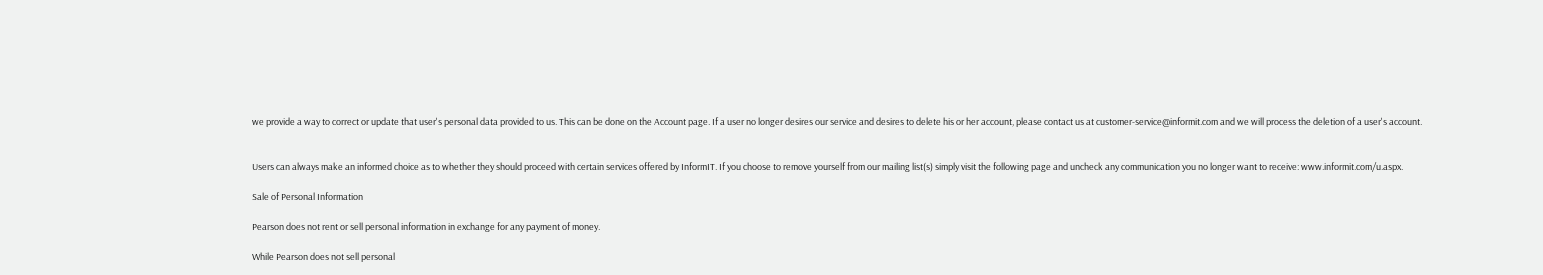we provide a way to correct or update that user's personal data provided to us. This can be done on the Account page. If a user no longer desires our service and desires to delete his or her account, please contact us at customer-service@informit.com and we will process the deletion of a user's account.


Users can always make an informed choice as to whether they should proceed with certain services offered by InformIT. If you choose to remove yourself from our mailing list(s) simply visit the following page and uncheck any communication you no longer want to receive: www.informit.com/u.aspx.

Sale of Personal Information

Pearson does not rent or sell personal information in exchange for any payment of money.

While Pearson does not sell personal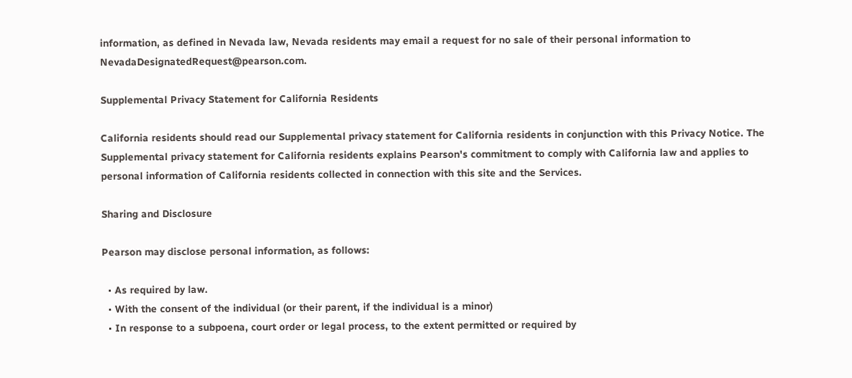information, as defined in Nevada law, Nevada residents may email a request for no sale of their personal information to NevadaDesignatedRequest@pearson.com.

Supplemental Privacy Statement for California Residents

California residents should read our Supplemental privacy statement for California residents in conjunction with this Privacy Notice. The Supplemental privacy statement for California residents explains Pearson's commitment to comply with California law and applies to personal information of California residents collected in connection with this site and the Services.

Sharing and Disclosure

Pearson may disclose personal information, as follows:

  • As required by law.
  • With the consent of the individual (or their parent, if the individual is a minor)
  • In response to a subpoena, court order or legal process, to the extent permitted or required by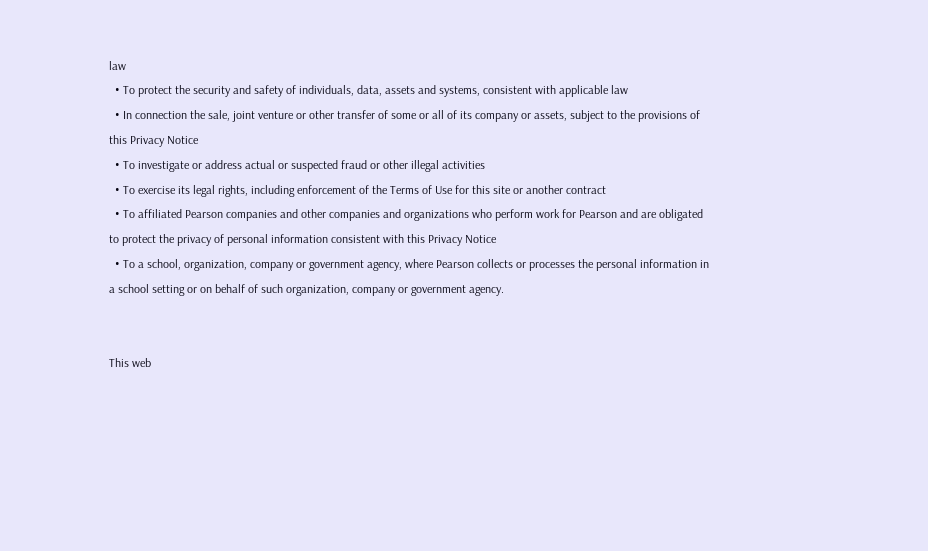law
  • To protect the security and safety of individuals, data, assets and systems, consistent with applicable law
  • In connection the sale, joint venture or other transfer of some or all of its company or assets, subject to the provisions of this Privacy Notice
  • To investigate or address actual or suspected fraud or other illegal activities
  • To exercise its legal rights, including enforcement of the Terms of Use for this site or another contract
  • To affiliated Pearson companies and other companies and organizations who perform work for Pearson and are obligated to protect the privacy of personal information consistent with this Privacy Notice
  • To a school, organization, company or government agency, where Pearson collects or processes the personal information in a school setting or on behalf of such organization, company or government agency.


This web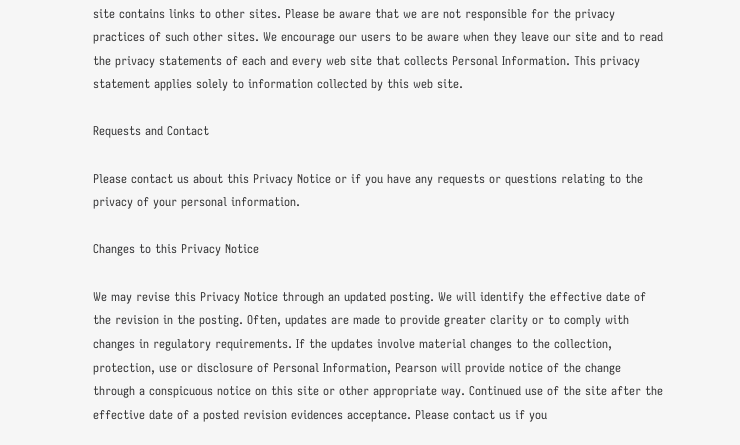site contains links to other sites. Please be aware that we are not responsible for the privacy practices of such other sites. We encourage our users to be aware when they leave our site and to read the privacy statements of each and every web site that collects Personal Information. This privacy statement applies solely to information collected by this web site.

Requests and Contact

Please contact us about this Privacy Notice or if you have any requests or questions relating to the privacy of your personal information.

Changes to this Privacy Notice

We may revise this Privacy Notice through an updated posting. We will identify the effective date of the revision in the posting. Often, updates are made to provide greater clarity or to comply with changes in regulatory requirements. If the updates involve material changes to the collection, protection, use or disclosure of Personal Information, Pearson will provide notice of the change through a conspicuous notice on this site or other appropriate way. Continued use of the site after the effective date of a posted revision evidences acceptance. Please contact us if you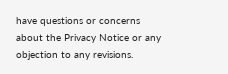have questions or concerns about the Privacy Notice or any objection to any revisions.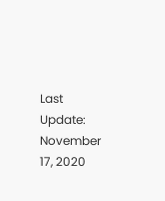Last Update: November 17, 2020